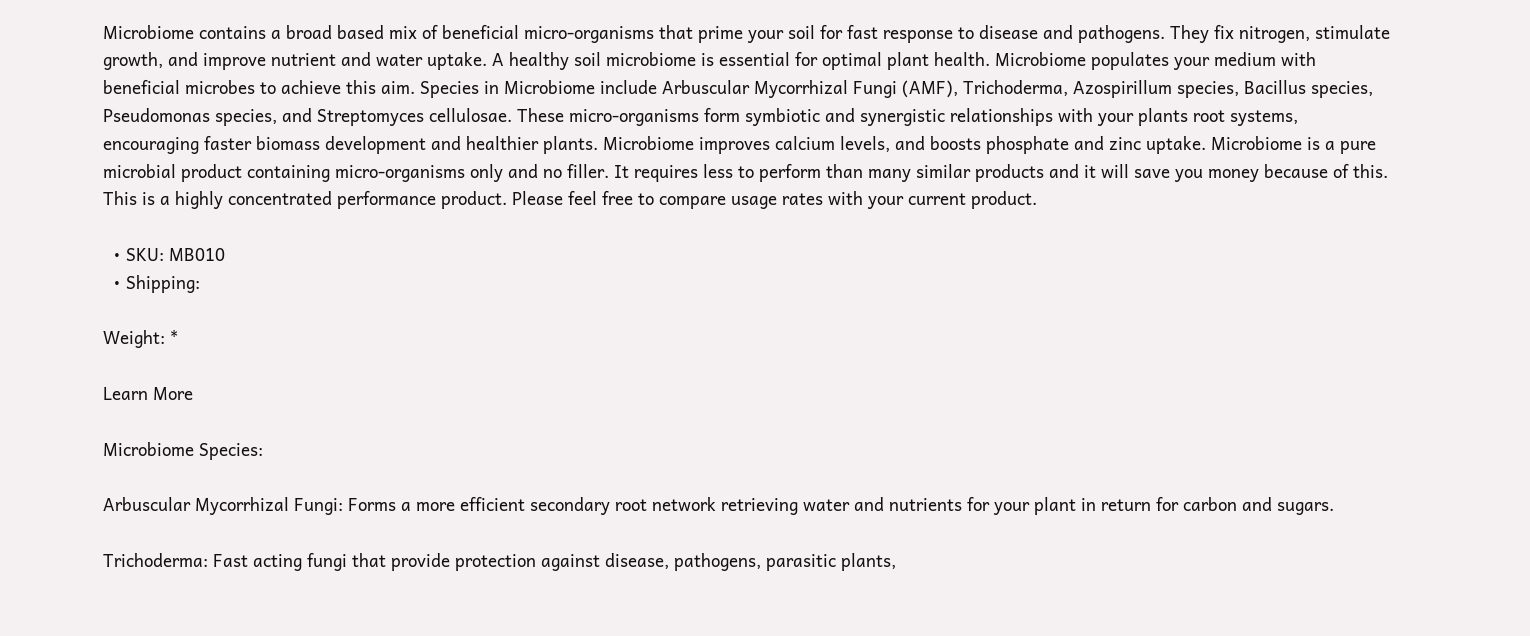Microbiome contains a broad based mix of beneficial micro-organisms that prime your soil for fast response to disease and pathogens. They fix nitrogen, stimulate growth, and improve nutrient and water uptake. A healthy soil microbiome is essential for optimal plant health. Microbiome populates your medium with beneficial microbes to achieve this aim. Species in Microbiome include Arbuscular Mycorrhizal Fungi (AMF), Trichoderma, Azospirillum species, Bacillus species, Pseudomonas species, and Streptomyces cellulosae. These micro-organisms form symbiotic and synergistic relationships with your plants root systems, encouraging faster biomass development and healthier plants. Microbiome improves calcium levels, and boosts phosphate and zinc uptake. Microbiome is a pure microbial product containing micro-organisms only and no filler. It requires less to perform than many similar products and it will save you money because of this. This is a highly concentrated performance product. Please feel free to compare usage rates with your current product.

  • SKU: MB010
  • Shipping:

Weight: *

Learn More

Microbiome Species:

Arbuscular Mycorrhizal Fungi: Forms a more efficient secondary root network retrieving water and nutrients for your plant in return for carbon and sugars.

Trichoderma: Fast acting fungi that provide protection against disease, pathogens, parasitic plants,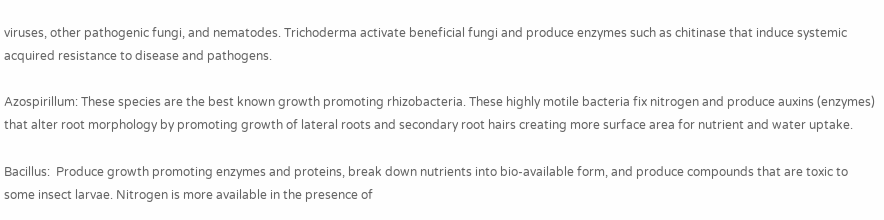viruses, other pathogenic fungi, and nematodes. Trichoderma activate beneficial fungi and produce enzymes such as chitinase that induce systemic acquired resistance to disease and pathogens.

Azospirillum: These species are the best known growth promoting rhizobacteria. These highly motile bacteria fix nitrogen and produce auxins (enzymes) that alter root morphology by promoting growth of lateral roots and secondary root hairs creating more surface area for nutrient and water uptake.

Bacillus:  Produce growth promoting enzymes and proteins, break down nutrients into bio-available form, and produce compounds that are toxic to some insect larvae. Nitrogen is more available in the presence of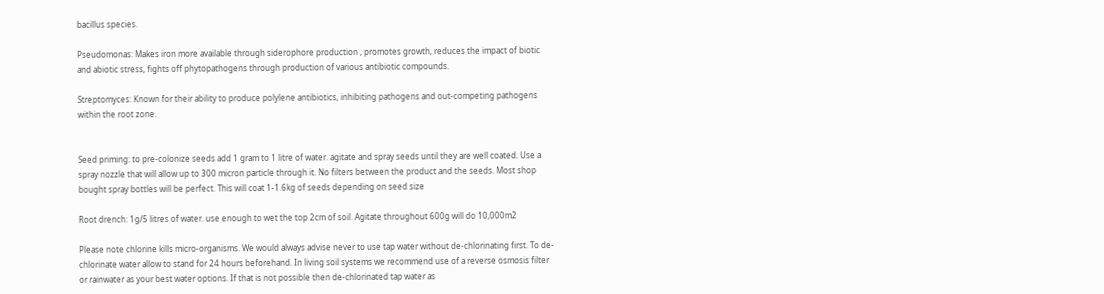bacillus species.

Pseudomonas: Makes iron more available through siderophore production , promotes growth, reduces the impact of biotic and abiotic stress, fights off phytopathogens through production of various antibiotic compounds.

Streptomyces: Known for their ability to produce polylene antibiotics, inhibiting pathogens and out-competing pathogens within the root zone.


Seed priming: to pre-colonize seeds add 1 gram to 1 litre of water. agitate and spray seeds until they are well coated. Use a spray nozzle that will allow up to 300 micron particle through it. No filters between the product and the seeds. Most shop bought spray bottles will be perfect. This will coat 1-1.6kg of seeds depending on seed size

Root drench: 1g/5 litres of water. use enough to wet the top 2cm of soil. Agitate throughout 600g will do 10,000m2

Please note chlorine kills micro-organisms. We would always advise never to use tap water without de-chlorinating first. To de-chlorinate water allow to stand for 24 hours beforehand. In living soil systems we recommend use of a reverse osmosis filter or rainwater as your best water options. If that is not possible then de-chlorinated tap water as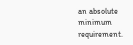an absolute minimum requirement.